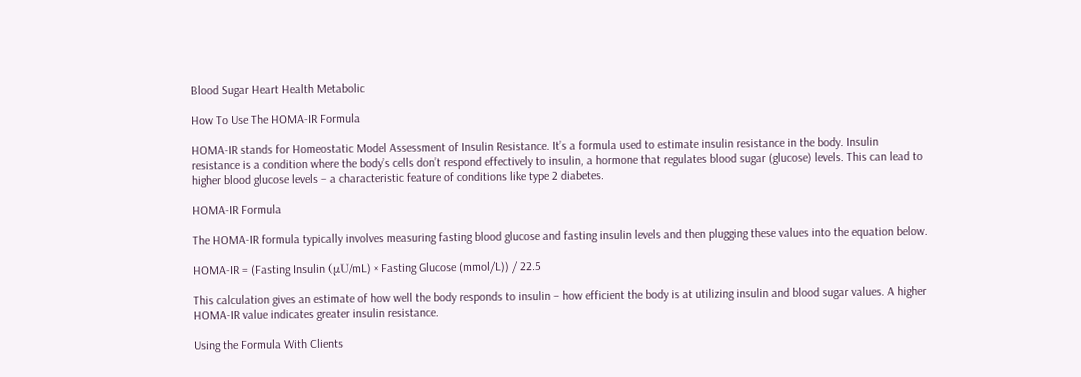Blood Sugar Heart Health Metabolic

How To Use The HOMA-IR Formula

HOMA-IR stands for Homeostatic Model Assessment of Insulin Resistance. It’s a formula used to estimate insulin resistance in the body. Insulin resistance is a condition where the body’s cells don’t respond effectively to insulin, a hormone that regulates blood sugar (glucose) levels. This can lead to higher blood glucose levels – a characteristic feature of conditions like type 2 diabetes.

HOMA-IR Formula

The HOMA-IR formula typically involves measuring fasting blood glucose and fasting insulin levels and then plugging these values into the equation below.

HOMA-IR = (Fasting Insulin (μU/mL) × Fasting Glucose (mmol/L)) / 22.5

This calculation gives an estimate of how well the body responds to insulin – how efficient the body is at utilizing insulin and blood sugar values. A higher HOMA-IR value indicates greater insulin resistance.

Using the Formula With Clients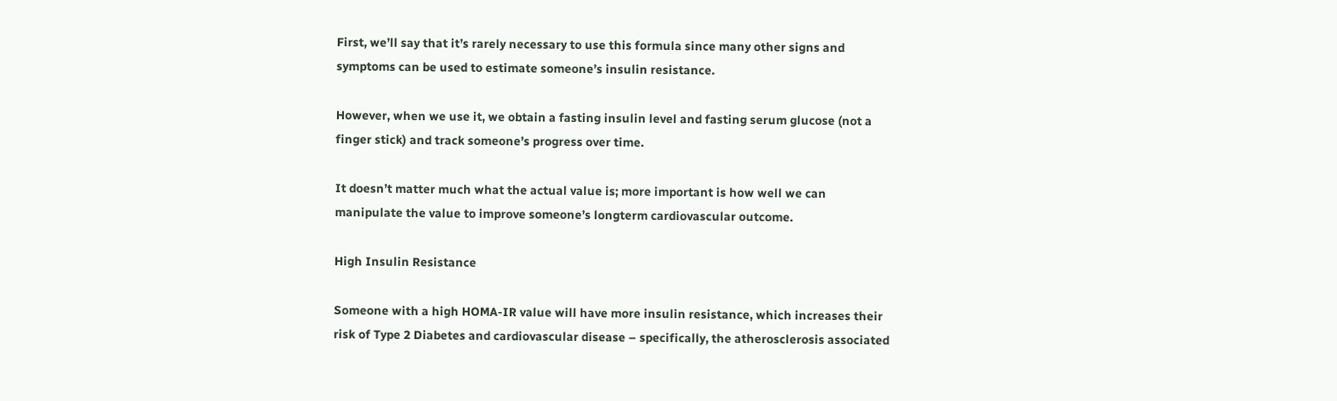First, we’ll say that it’s rarely necessary to use this formula since many other signs and symptoms can be used to estimate someone’s insulin resistance.

However, when we use it, we obtain a fasting insulin level and fasting serum glucose (not a finger stick) and track someone’s progress over time.

It doesn’t matter much what the actual value is; more important is how well we can manipulate the value to improve someone’s longterm cardiovascular outcome.

High Insulin Resistance

Someone with a high HOMA-IR value will have more insulin resistance, which increases their risk of Type 2 Diabetes and cardiovascular disease – specifically, the atherosclerosis associated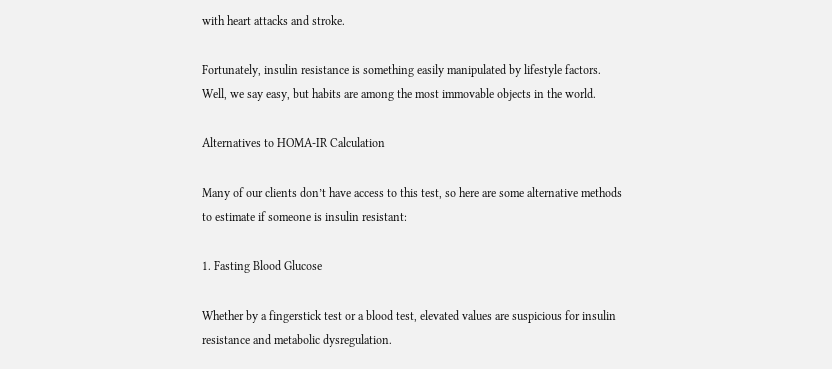with heart attacks and stroke.

Fortunately, insulin resistance is something easily manipulated by lifestyle factors. Well, we say easy, but habits are among the most immovable objects in the world.

Alternatives to HOMA-IR Calculation

Many of our clients don’t have access to this test, so here are some alternative methods to estimate if someone is insulin resistant:

1. Fasting Blood Glucose

Whether by a fingerstick test or a blood test, elevated values are suspicious for insulin resistance and metabolic dysregulation.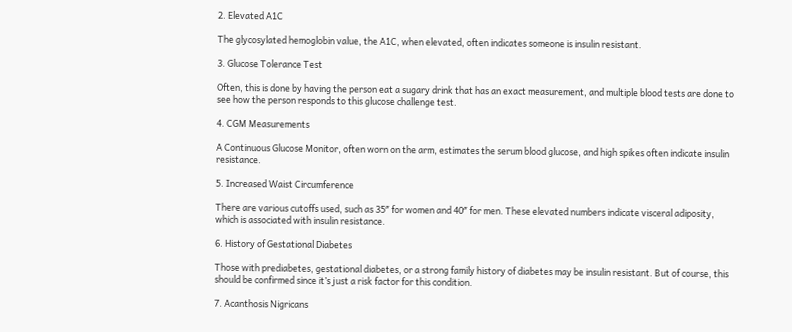2. Elevated A1C

The glycosylated hemoglobin value, the A1C, when elevated, often indicates someone is insulin resistant.

3. Glucose Tolerance Test

Often, this is done by having the person eat a sugary drink that has an exact measurement, and multiple blood tests are done to see how the person responds to this glucose challenge test.

4. CGM Measurements

A Continuous Glucose Monitor, often worn on the arm, estimates the serum blood glucose, and high spikes often indicate insulin resistance.

5. Increased Waist Circumference

There are various cutoffs used, such as 35″ for women and 40″ for men. These elevated numbers indicate visceral adiposity, which is associated with insulin resistance.

6. History of Gestational Diabetes

Those with prediabetes, gestational diabetes, or a strong family history of diabetes may be insulin resistant. But of course, this should be confirmed since it’s just a risk factor for this condition.

7. Acanthosis Nigricans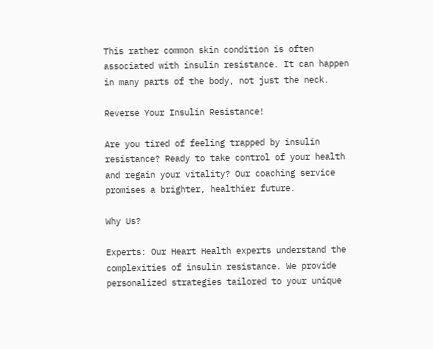This rather common skin condition is often associated with insulin resistance. It can happen in many parts of the body, not just the neck.

Reverse Your Insulin Resistance!

Are you tired of feeling trapped by insulin resistance? Ready to take control of your health and regain your vitality? Our coaching service promises a brighter, healthier future.

Why Us?

Experts: Our Heart Health experts understand the complexities of insulin resistance. We provide personalized strategies tailored to your unique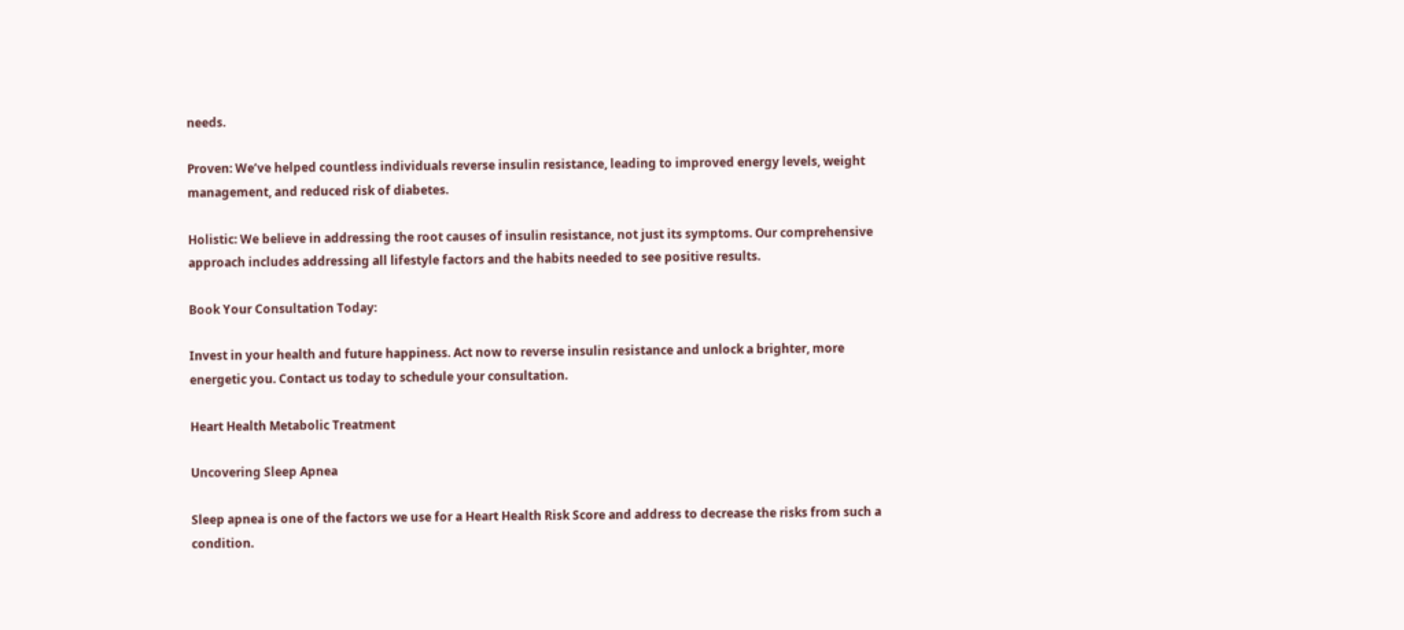needs.

Proven: We’ve helped countless individuals reverse insulin resistance, leading to improved energy levels, weight management, and reduced risk of diabetes.

Holistic: We believe in addressing the root causes of insulin resistance, not just its symptoms. Our comprehensive approach includes addressing all lifestyle factors and the habits needed to see positive results.

Book Your Consultation Today:

Invest in your health and future happiness. Act now to reverse insulin resistance and unlock a brighter, more energetic you. Contact us today to schedule your consultation.

Heart Health Metabolic Treatment

Uncovering Sleep Apnea

Sleep apnea is one of the factors we use for a Heart Health Risk Score and address to decrease the risks from such a condition.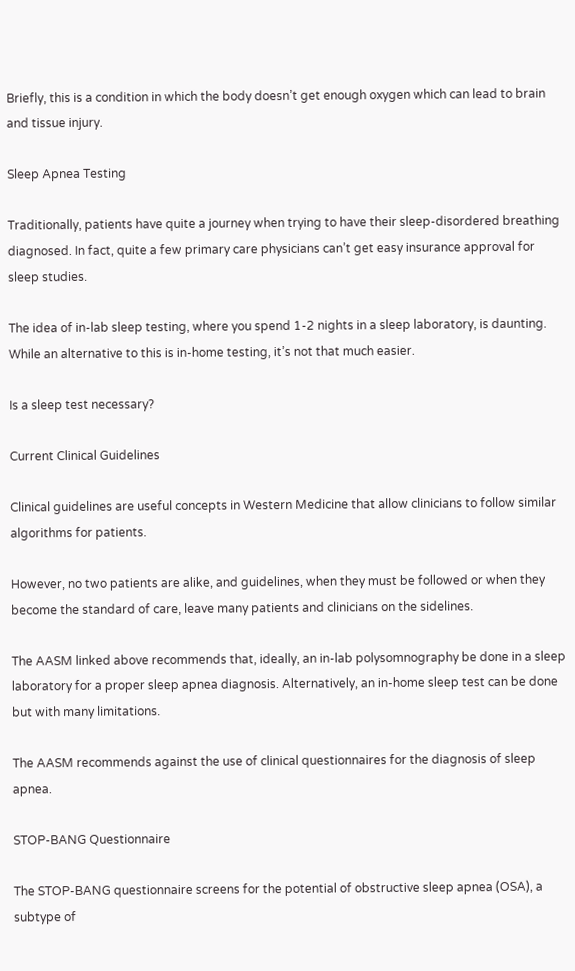Briefly, this is a condition in which the body doesn’t get enough oxygen which can lead to brain and tissue injury.

Sleep Apnea Testing

Traditionally, patients have quite a journey when trying to have their sleep-disordered breathing diagnosed. In fact, quite a few primary care physicians can’t get easy insurance approval for sleep studies.

The idea of in-lab sleep testing, where you spend 1-2 nights in a sleep laboratory, is daunting. While an alternative to this is in-home testing, it’s not that much easier.

Is a sleep test necessary?

Current Clinical Guidelines

Clinical guidelines are useful concepts in Western Medicine that allow clinicians to follow similar algorithms for patients.

However, no two patients are alike, and guidelines, when they must be followed or when they become the standard of care, leave many patients and clinicians on the sidelines.

The AASM linked above recommends that, ideally, an in-lab polysomnography be done in a sleep laboratory for a proper sleep apnea diagnosis. Alternatively, an in-home sleep test can be done but with many limitations.

The AASM recommends against the use of clinical questionnaires for the diagnosis of sleep apnea.

STOP-BANG Questionnaire

The STOP-BANG questionnaire screens for the potential of obstructive sleep apnea (OSA), a subtype of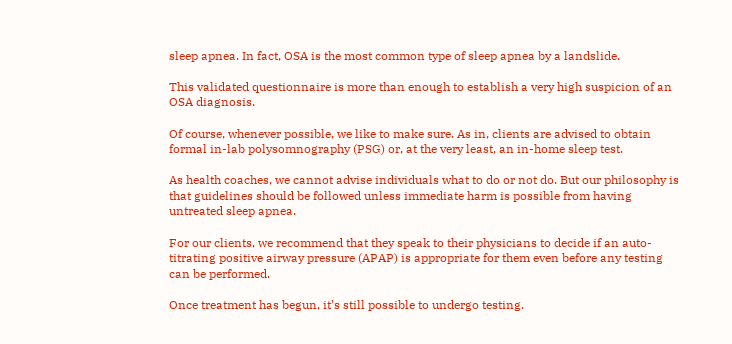sleep apnea. In fact, OSA is the most common type of sleep apnea by a landslide.

This validated questionnaire is more than enough to establish a very high suspicion of an OSA diagnosis.

Of course, whenever possible, we like to make sure. As in, clients are advised to obtain formal in-lab polysomnography (PSG) or, at the very least, an in-home sleep test.

As health coaches, we cannot advise individuals what to do or not do. But our philosophy is that guidelines should be followed unless immediate harm is possible from having untreated sleep apnea.

For our clients, we recommend that they speak to their physicians to decide if an auto-titrating positive airway pressure (APAP) is appropriate for them even before any testing can be performed.

Once treatment has begun, it’s still possible to undergo testing.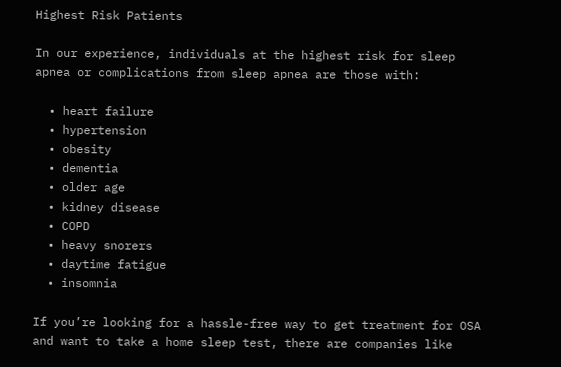Highest Risk Patients

In our experience, individuals at the highest risk for sleep apnea or complications from sleep apnea are those with:

  • heart failure
  • hypertension
  • obesity
  • dementia
  • older age
  • kidney disease
  • COPD
  • heavy snorers
  • daytime fatigue
  • insomnia

If you’re looking for a hassle-free way to get treatment for OSA and want to take a home sleep test, there are companies like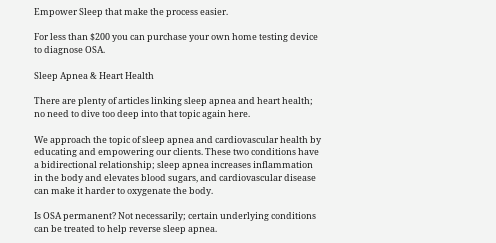Empower Sleep that make the process easier.

For less than $200 you can purchase your own home testing device to diagnose OSA.

Sleep Apnea & Heart Health

There are plenty of articles linking sleep apnea and heart health; no need to dive too deep into that topic again here.

We approach the topic of sleep apnea and cardiovascular health by educating and empowering our clients. These two conditions have a bidirectional relationship; sleep apnea increases inflammation in the body and elevates blood sugars, and cardiovascular disease can make it harder to oxygenate the body.

Is OSA permanent? Not necessarily; certain underlying conditions can be treated to help reverse sleep apnea.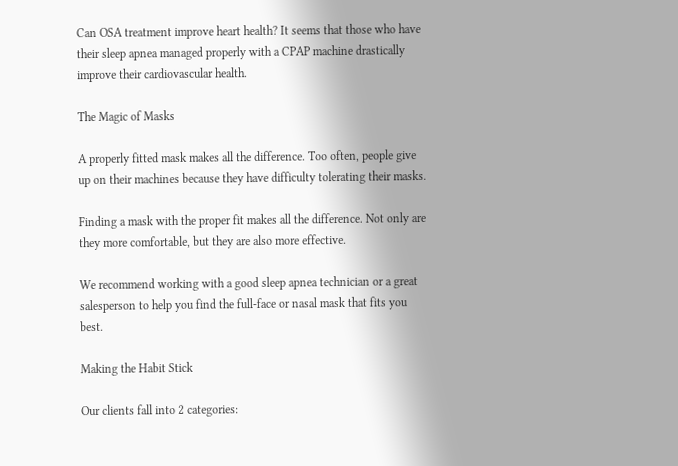Can OSA treatment improve heart health? It seems that those who have their sleep apnea managed properly with a CPAP machine drastically improve their cardiovascular health.

The Magic of Masks

A properly fitted mask makes all the difference. Too often, people give up on their machines because they have difficulty tolerating their masks.

Finding a mask with the proper fit makes all the difference. Not only are they more comfortable, but they are also more effective.

We recommend working with a good sleep apnea technician or a great salesperson to help you find the full-face or nasal mask that fits you best.

Making the Habit Stick

Our clients fall into 2 categories: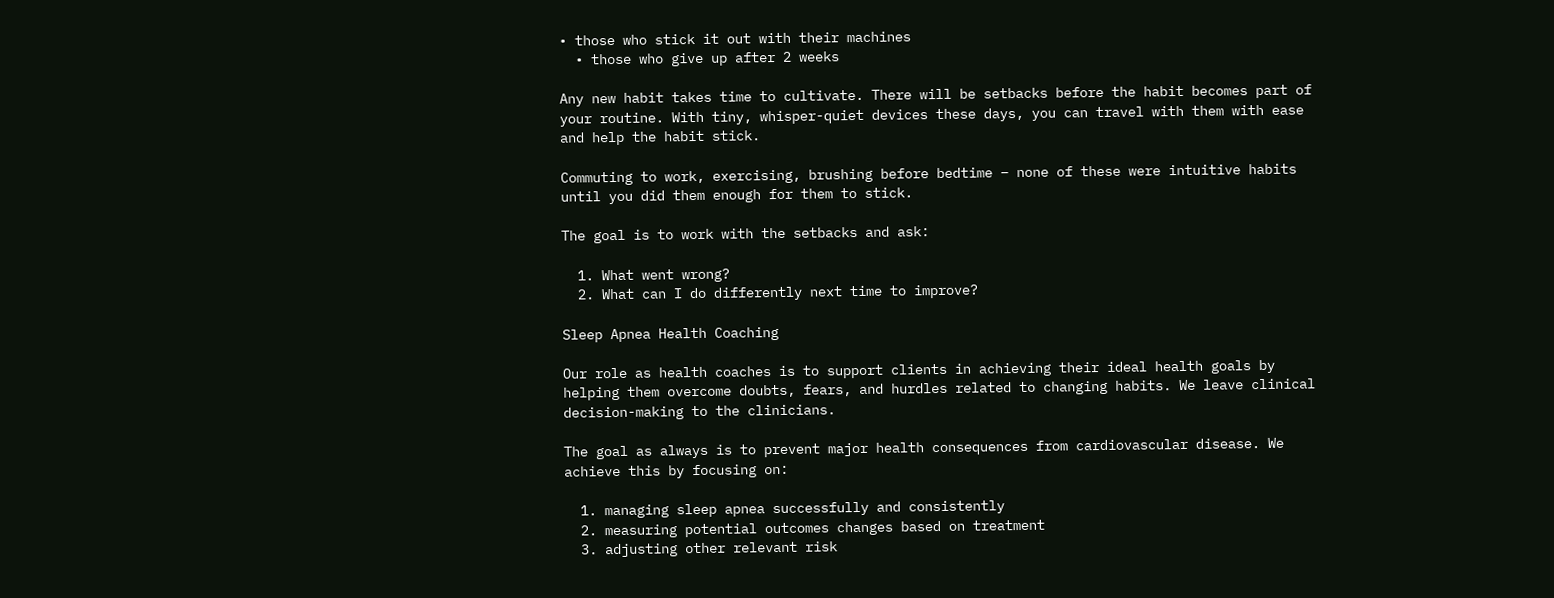• those who stick it out with their machines
  • those who give up after 2 weeks

Any new habit takes time to cultivate. There will be setbacks before the habit becomes part of your routine. With tiny, whisper-quiet devices these days, you can travel with them with ease and help the habit stick.

Commuting to work, exercising, brushing before bedtime – none of these were intuitive habits until you did them enough for them to stick.

The goal is to work with the setbacks and ask:

  1. What went wrong?
  2. What can I do differently next time to improve?

Sleep Apnea Health Coaching

Our role as health coaches is to support clients in achieving their ideal health goals by helping them overcome doubts, fears, and hurdles related to changing habits. We leave clinical decision-making to the clinicians.

The goal as always is to prevent major health consequences from cardiovascular disease. We achieve this by focusing on:

  1. managing sleep apnea successfully and consistently
  2. measuring potential outcomes changes based on treatment
  3. adjusting other relevant risk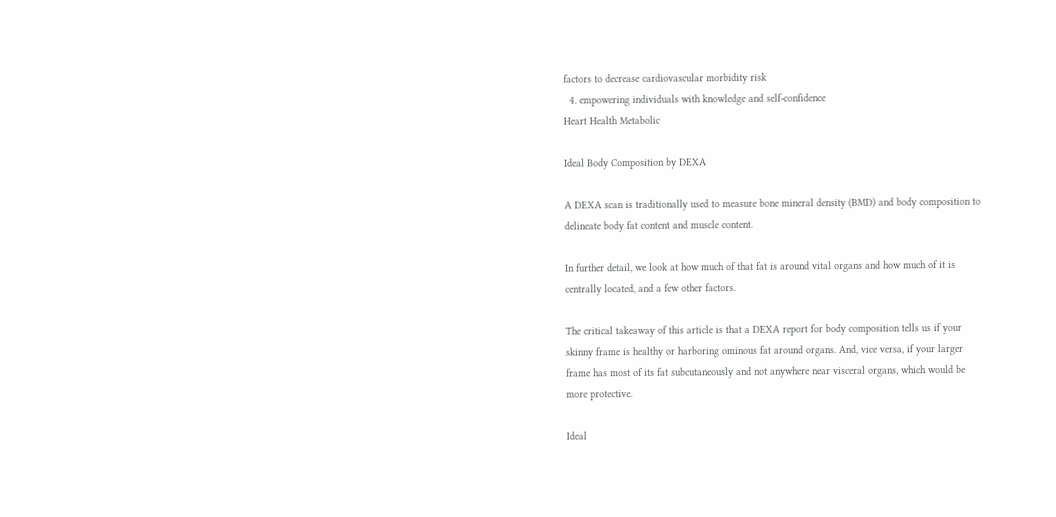factors to decrease cardiovascular morbidity risk
  4. empowering individuals with knowledge and self-confidence
Heart Health Metabolic

Ideal Body Composition by DEXA

A DEXA scan is traditionally used to measure bone mineral density (BMD) and body composition to delineate body fat content and muscle content.

In further detail, we look at how much of that fat is around vital organs and how much of it is centrally located, and a few other factors.

The critical takeaway of this article is that a DEXA report for body composition tells us if your skinny frame is healthy or harboring ominous fat around organs. And, vice versa, if your larger frame has most of its fat subcutaneously and not anywhere near visceral organs, which would be more protective.

Ideal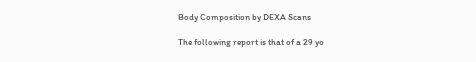Body Composition by DEXA Scans

The following report is that of a 29 yo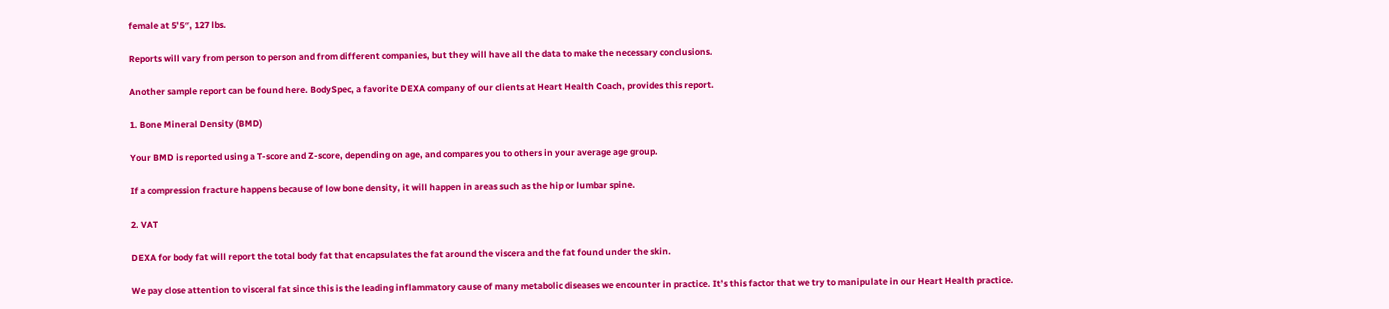female at 5’5″, 127 lbs.

Reports will vary from person to person and from different companies, but they will have all the data to make the necessary conclusions.

Another sample report can be found here. BodySpec, a favorite DEXA company of our clients at Heart Health Coach, provides this report.

1. Bone Mineral Density (BMD)

Your BMD is reported using a T-score and Z-score, depending on age, and compares you to others in your average age group.

If a compression fracture happens because of low bone density, it will happen in areas such as the hip or lumbar spine.

2. VAT

DEXA for body fat will report the total body fat that encapsulates the fat around the viscera and the fat found under the skin.

We pay close attention to visceral fat since this is the leading inflammatory cause of many metabolic diseases we encounter in practice. It’s this factor that we try to manipulate in our Heart Health practice.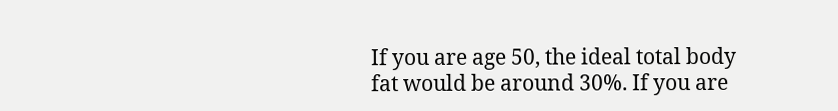If you are age 50, the ideal total body fat would be around 30%. If you are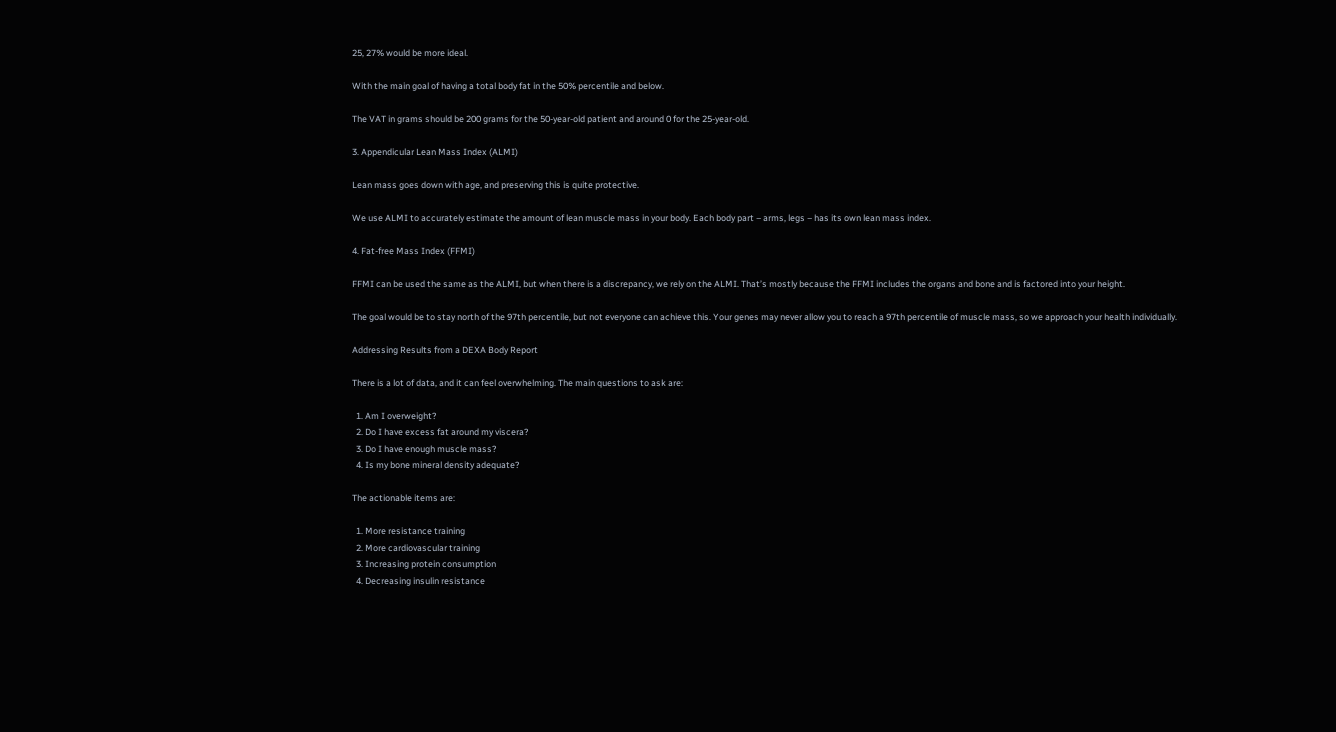25, 27% would be more ideal.

With the main goal of having a total body fat in the 50% percentile and below.

The VAT in grams should be 200 grams for the 50-year-old patient and around 0 for the 25-year-old.

3. Appendicular Lean Mass Index (ALMI)

Lean mass goes down with age, and preserving this is quite protective.

We use ALMI to accurately estimate the amount of lean muscle mass in your body. Each body part – arms, legs – has its own lean mass index.

4. Fat-free Mass Index (FFMI)

FFMI can be used the same as the ALMI, but when there is a discrepancy, we rely on the ALMI. That’s mostly because the FFMI includes the organs and bone and is factored into your height.

The goal would be to stay north of the 97th percentile, but not everyone can achieve this. Your genes may never allow you to reach a 97th percentile of muscle mass, so we approach your health individually.

Addressing Results from a DEXA Body Report

There is a lot of data, and it can feel overwhelming. The main questions to ask are:

  1. Am I overweight?
  2. Do I have excess fat around my viscera?
  3. Do I have enough muscle mass?
  4. Is my bone mineral density adequate?

The actionable items are:

  1. More resistance training
  2. More cardiovascular training
  3. Increasing protein consumption
  4. Decreasing insulin resistance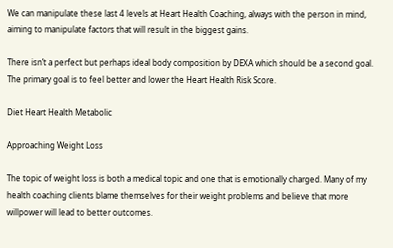We can manipulate these last 4 levels at Heart Health Coaching, always with the person in mind, aiming to manipulate factors that will result in the biggest gains.

There isn’t a perfect but perhaps ideal body composition by DEXA which should be a second goal. The primary goal is to feel better and lower the Heart Health Risk Score.

Diet Heart Health Metabolic

Approaching Weight Loss

The topic of weight loss is both a medical topic and one that is emotionally charged. Many of my health coaching clients blame themselves for their weight problems and believe that more willpower will lead to better outcomes.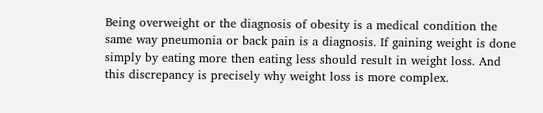Being overweight or the diagnosis of obesity is a medical condition the same way pneumonia or back pain is a diagnosis. If gaining weight is done simply by eating more then eating less should result in weight loss. And this discrepancy is precisely why weight loss is more complex.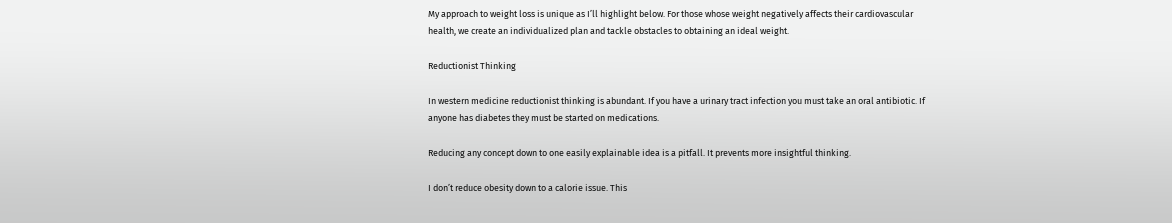My approach to weight loss is unique as I’ll highlight below. For those whose weight negatively affects their cardiovascular health, we create an individualized plan and tackle obstacles to obtaining an ideal weight.

Reductionist Thinking

In western medicine reductionist thinking is abundant. If you have a urinary tract infection you must take an oral antibiotic. If anyone has diabetes they must be started on medications.

Reducing any concept down to one easily explainable idea is a pitfall. It prevents more insightful thinking.

I don’t reduce obesity down to a calorie issue. This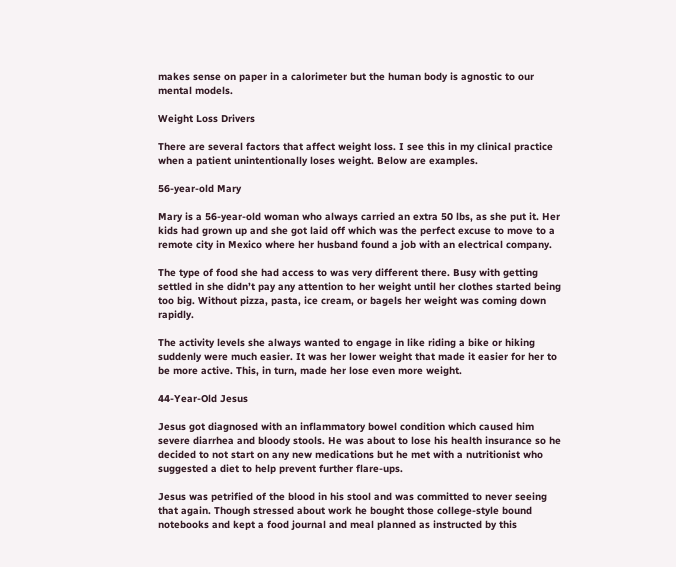makes sense on paper in a calorimeter but the human body is agnostic to our mental models.

Weight Loss Drivers

There are several factors that affect weight loss. I see this in my clinical practice when a patient unintentionally loses weight. Below are examples.

56-year-old Mary

Mary is a 56-year-old woman who always carried an extra 50 lbs, as she put it. Her kids had grown up and she got laid off which was the perfect excuse to move to a remote city in Mexico where her husband found a job with an electrical company.

The type of food she had access to was very different there. Busy with getting settled in she didn’t pay any attention to her weight until her clothes started being too big. Without pizza, pasta, ice cream, or bagels her weight was coming down rapidly.

The activity levels she always wanted to engage in like riding a bike or hiking suddenly were much easier. It was her lower weight that made it easier for her to be more active. This, in turn, made her lose even more weight.

44-Year-Old Jesus

Jesus got diagnosed with an inflammatory bowel condition which caused him severe diarrhea and bloody stools. He was about to lose his health insurance so he decided to not start on any new medications but he met with a nutritionist who suggested a diet to help prevent further flare-ups.

Jesus was petrified of the blood in his stool and was committed to never seeing that again. Though stressed about work he bought those college-style bound notebooks and kept a food journal and meal planned as instructed by this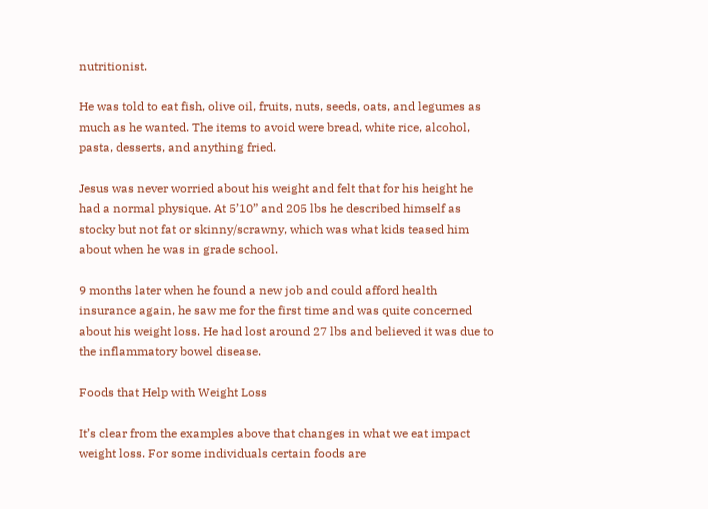nutritionist.

He was told to eat fish, olive oil, fruits, nuts, seeds, oats, and legumes as much as he wanted. The items to avoid were bread, white rice, alcohol, pasta, desserts, and anything fried.

Jesus was never worried about his weight and felt that for his height he had a normal physique. At 5’10” and 205 lbs he described himself as stocky but not fat or skinny/scrawny, which was what kids teased him about when he was in grade school.

9 months later when he found a new job and could afford health insurance again, he saw me for the first time and was quite concerned about his weight loss. He had lost around 27 lbs and believed it was due to the inflammatory bowel disease.

Foods that Help with Weight Loss

It’s clear from the examples above that changes in what we eat impact weight loss. For some individuals certain foods are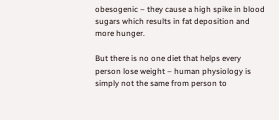obesogenic – they cause a high spike in blood sugars which results in fat deposition and more hunger.

But there is no one diet that helps every person lose weight – human physiology is simply not the same from person to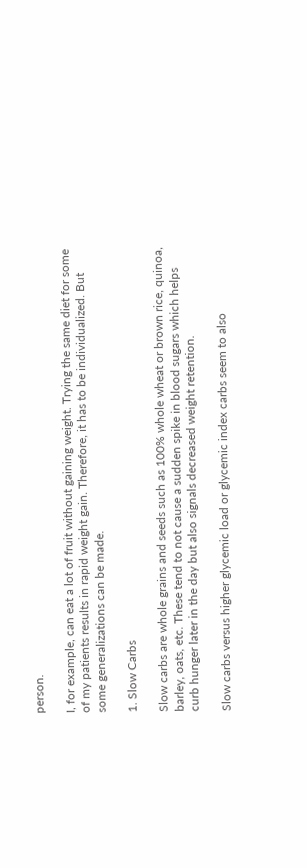person.

I, for example, can eat a lot of fruit without gaining weight. Trying the same diet for some of my patients results in rapid weight gain. Therefore, it has to be individualized. But some generalizations can be made.

1. Slow Carbs

Slow carbs are whole grains and seeds such as 100% whole wheat or brown rice, quinoa, barley, oats, etc. These tend to not cause a sudden spike in blood sugars which helps curb hunger later in the day but also signals decreased weight retention.

Slow carbs versus higher glycemic load or glycemic index carbs seem to also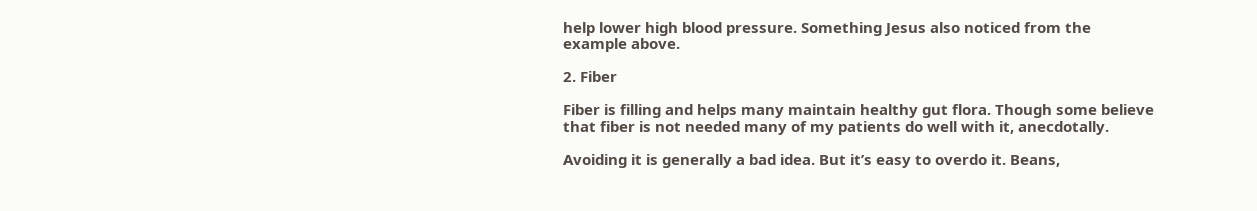help lower high blood pressure. Something Jesus also noticed from the example above.

2. Fiber

Fiber is filling and helps many maintain healthy gut flora. Though some believe that fiber is not needed many of my patients do well with it, anecdotally.

Avoiding it is generally a bad idea. But it’s easy to overdo it. Beans,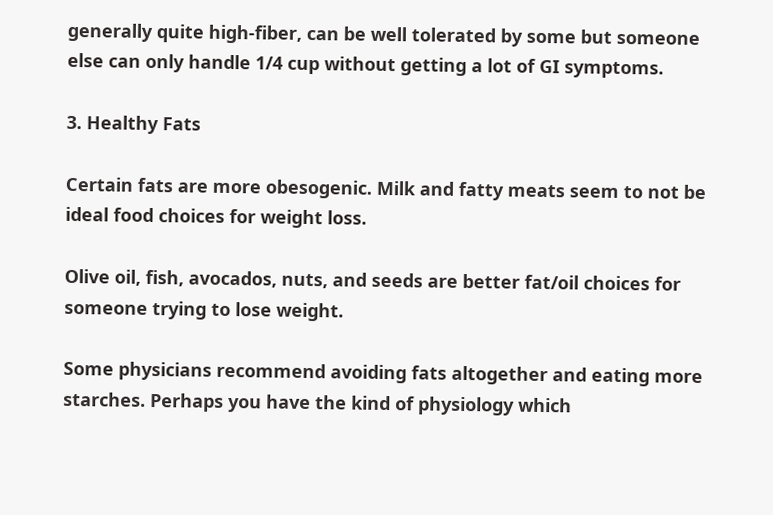generally quite high-fiber, can be well tolerated by some but someone else can only handle 1/4 cup without getting a lot of GI symptoms.

3. Healthy Fats

Certain fats are more obesogenic. Milk and fatty meats seem to not be ideal food choices for weight loss.

Olive oil, fish, avocados, nuts, and seeds are better fat/oil choices for someone trying to lose weight.

Some physicians recommend avoiding fats altogether and eating more starches. Perhaps you have the kind of physiology which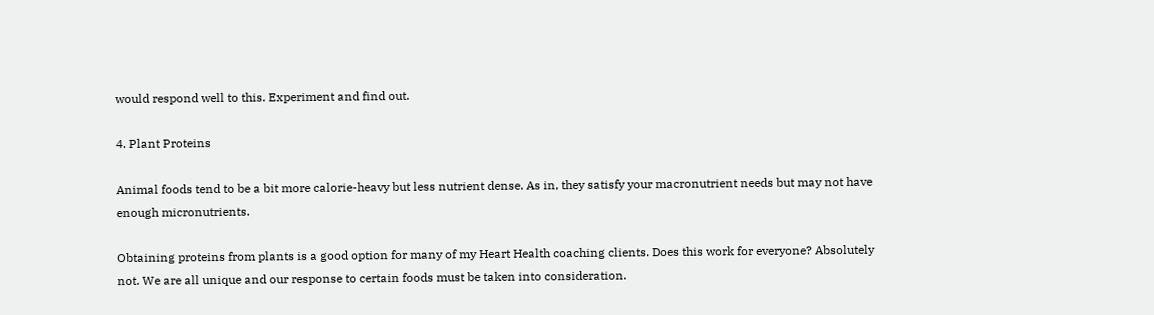would respond well to this. Experiment and find out.

4. Plant Proteins

Animal foods tend to be a bit more calorie-heavy but less nutrient dense. As in, they satisfy your macronutrient needs but may not have enough micronutrients.

Obtaining proteins from plants is a good option for many of my Heart Health coaching clients. Does this work for everyone? Absolutely not. We are all unique and our response to certain foods must be taken into consideration.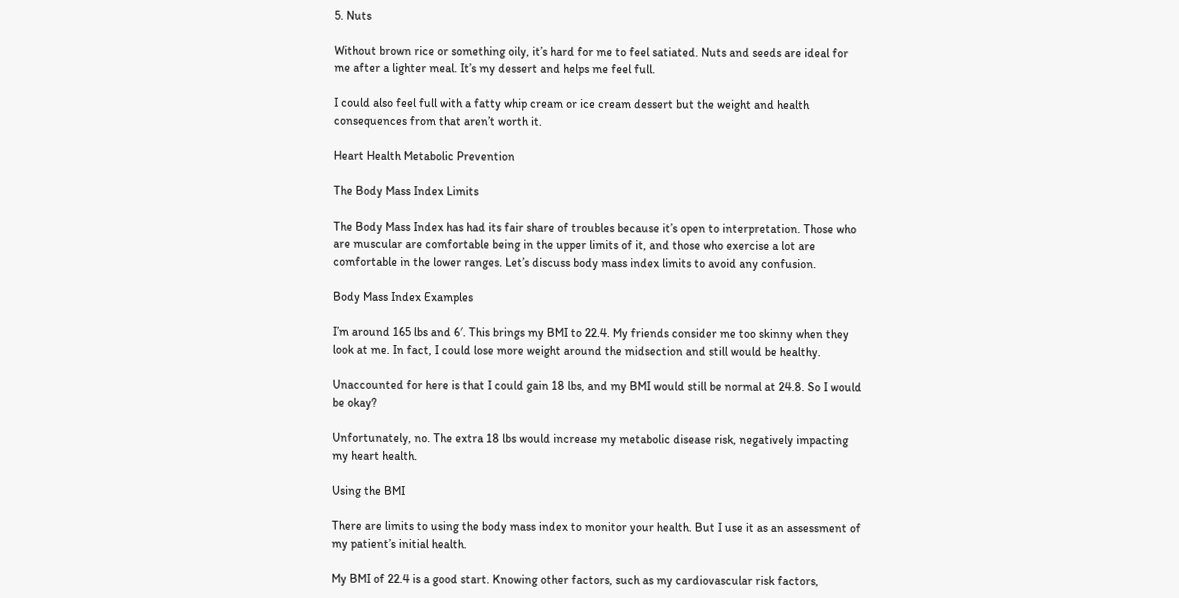5. Nuts

Without brown rice or something oily, it’s hard for me to feel satiated. Nuts and seeds are ideal for me after a lighter meal. It’s my dessert and helps me feel full.

I could also feel full with a fatty whip cream or ice cream dessert but the weight and health consequences from that aren’t worth it.

Heart Health Metabolic Prevention

The Body Mass Index Limits

The Body Mass Index has had its fair share of troubles because it’s open to interpretation. Those who are muscular are comfortable being in the upper limits of it, and those who exercise a lot are comfortable in the lower ranges. Let’s discuss body mass index limits to avoid any confusion.

Body Mass Index Examples

I’m around 165 lbs and 6′. This brings my BMI to 22.4. My friends consider me too skinny when they look at me. In fact, I could lose more weight around the midsection and still would be healthy.

Unaccounted for here is that I could gain 18 lbs, and my BMI would still be normal at 24.8. So I would be okay?

Unfortunately, no. The extra 18 lbs would increase my metabolic disease risk, negatively impacting my heart health.

Using the BMI

There are limits to using the body mass index to monitor your health. But I use it as an assessment of my patient’s initial health.

My BMI of 22.4 is a good start. Knowing other factors, such as my cardiovascular risk factors,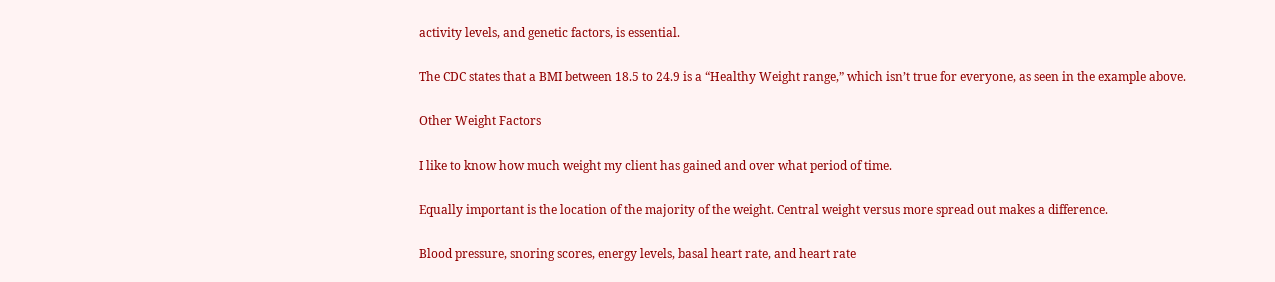activity levels, and genetic factors, is essential.

The CDC states that a BMI between 18.5 to 24.9 is a “Healthy Weight range,” which isn’t true for everyone, as seen in the example above.

Other Weight Factors

I like to know how much weight my client has gained and over what period of time.

Equally important is the location of the majority of the weight. Central weight versus more spread out makes a difference.

Blood pressure, snoring scores, energy levels, basal heart rate, and heart rate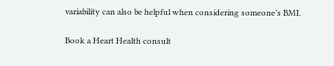variability can also be helpful when considering someone’s BMI.

Book a Heart Health consult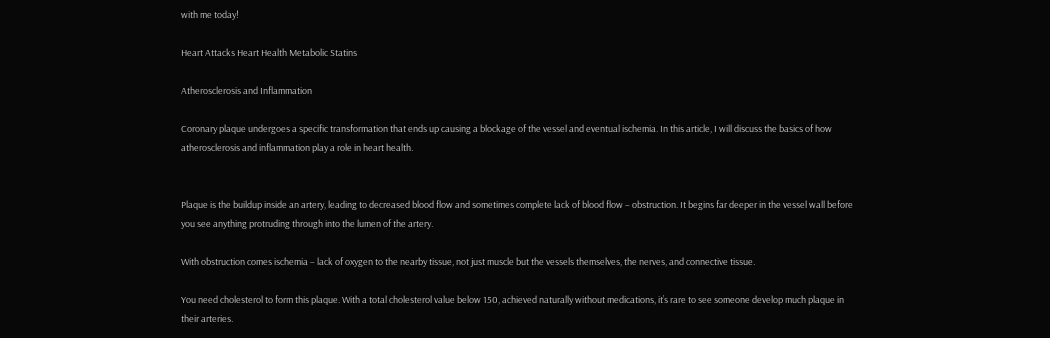with me today!

Heart Attacks Heart Health Metabolic Statins

Atherosclerosis and Inflammation

Coronary plaque undergoes a specific transformation that ends up causing a blockage of the vessel and eventual ischemia. In this article, I will discuss the basics of how atherosclerosis and inflammation play a role in heart health.


Plaque is the buildup inside an artery, leading to decreased blood flow and sometimes complete lack of blood flow – obstruction. It begins far deeper in the vessel wall before you see anything protruding through into the lumen of the artery.

With obstruction comes ischemia – lack of oxygen to the nearby tissue, not just muscle but the vessels themselves, the nerves, and connective tissue.

You need cholesterol to form this plaque. With a total cholesterol value below 150, achieved naturally without medications, it’s rare to see someone develop much plaque in their arteries.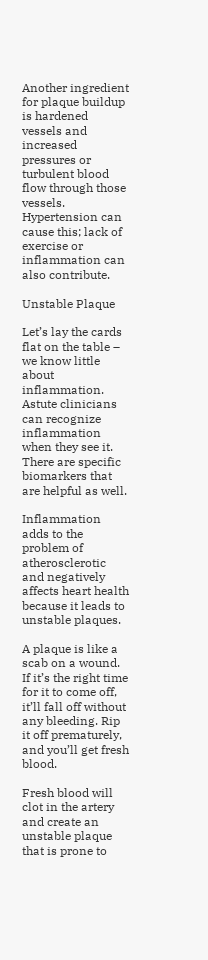Another ingredient for plaque buildup is hardened vessels and increased pressures or turbulent blood flow through those vessels. Hypertension can cause this; lack of exercise or inflammation can also contribute.

Unstable Plaque

Let’s lay the cards flat on the table – we know little about inflammation. Astute clinicians can recognize inflammation when they see it. There are specific biomarkers that are helpful as well.

Inflammation adds to the problem of atherosclerotic and negatively affects heart health because it leads to unstable plaques.

A plaque is like a scab on a wound. If it’s the right time for it to come off, it’ll fall off without any bleeding. Rip it off prematurely, and you’ll get fresh blood.

Fresh blood will clot in the artery and create an unstable plaque that is prone to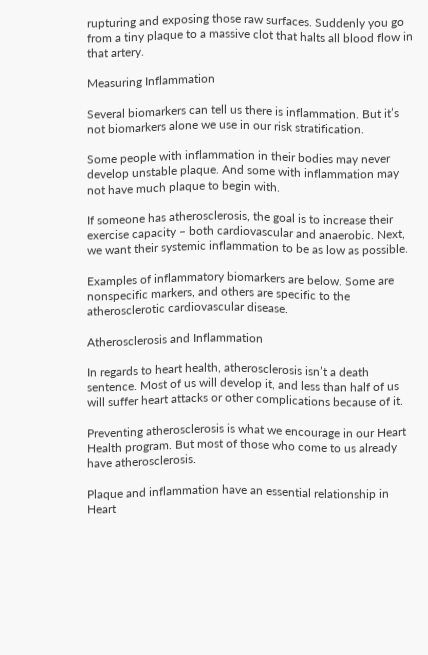rupturing and exposing those raw surfaces. Suddenly you go from a tiny plaque to a massive clot that halts all blood flow in that artery.

Measuring Inflammation

Several biomarkers can tell us there is inflammation. But it’s not biomarkers alone we use in our risk stratification.

Some people with inflammation in their bodies may never develop unstable plaque. And some with inflammation may not have much plaque to begin with.

If someone has atherosclerosis, the goal is to increase their exercise capacity – both cardiovascular and anaerobic. Next, we want their systemic inflammation to be as low as possible.

Examples of inflammatory biomarkers are below. Some are nonspecific markers, and others are specific to the atherosclerotic cardiovascular disease.

Atherosclerosis and Inflammation

In regards to heart health, atherosclerosis isn’t a death sentence. Most of us will develop it, and less than half of us will suffer heart attacks or other complications because of it.

Preventing atherosclerosis is what we encourage in our Heart Health program. But most of those who come to us already have atherosclerosis.

Plaque and inflammation have an essential relationship in Heart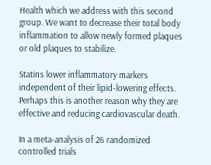Health which we address with this second group. We want to decrease their total body inflammation to allow newly formed plaques or old plaques to stabilize.

Statins lower inflammatory markers independent of their lipid-lowering effects. Perhaps this is another reason why they are effective and reducing cardiovascular death.

In a meta-analysis of 26 randomized controlled trials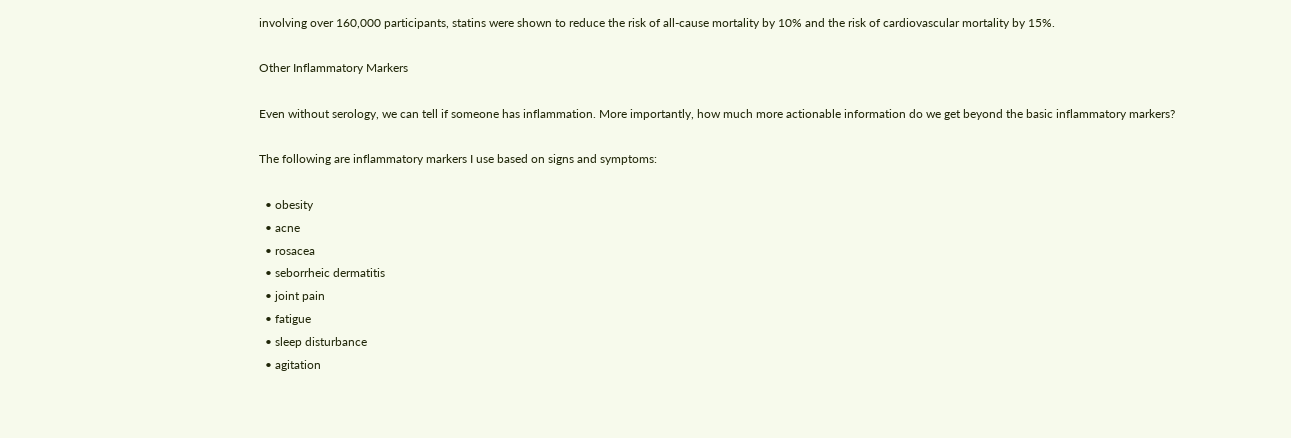involving over 160,000 participants, statins were shown to reduce the risk of all-cause mortality by 10% and the risk of cardiovascular mortality by 15%.

Other Inflammatory Markers

Even without serology, we can tell if someone has inflammation. More importantly, how much more actionable information do we get beyond the basic inflammatory markers?

The following are inflammatory markers I use based on signs and symptoms:

  • obesity
  • acne
  • rosacea
  • seborrheic dermatitis
  • joint pain
  • fatigue
  • sleep disturbance
  • agitation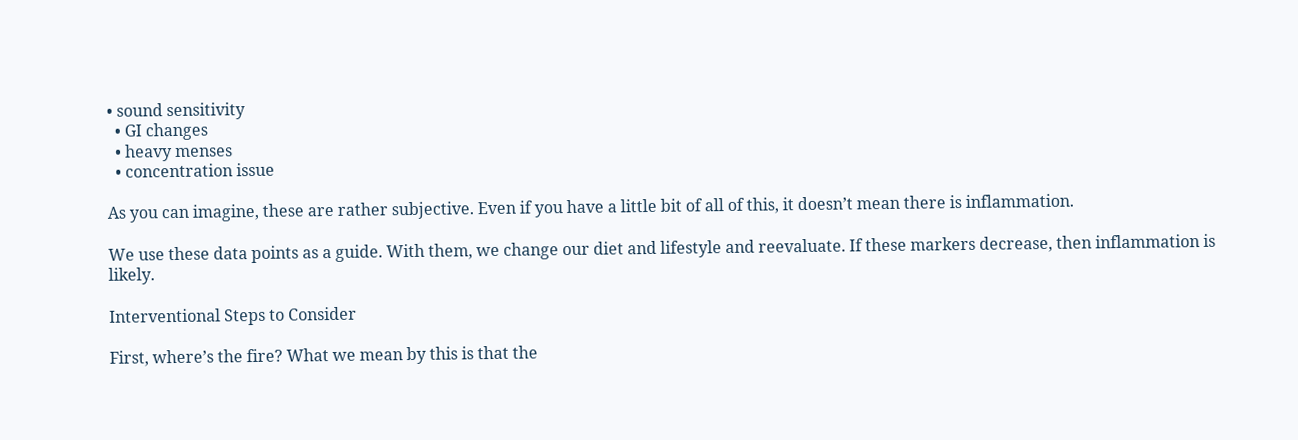• sound sensitivity
  • GI changes
  • heavy menses
  • concentration issue

As you can imagine, these are rather subjective. Even if you have a little bit of all of this, it doesn’t mean there is inflammation.

We use these data points as a guide. With them, we change our diet and lifestyle and reevaluate. If these markers decrease, then inflammation is likely.

Interventional Steps to Consider

First, where’s the fire? What we mean by this is that the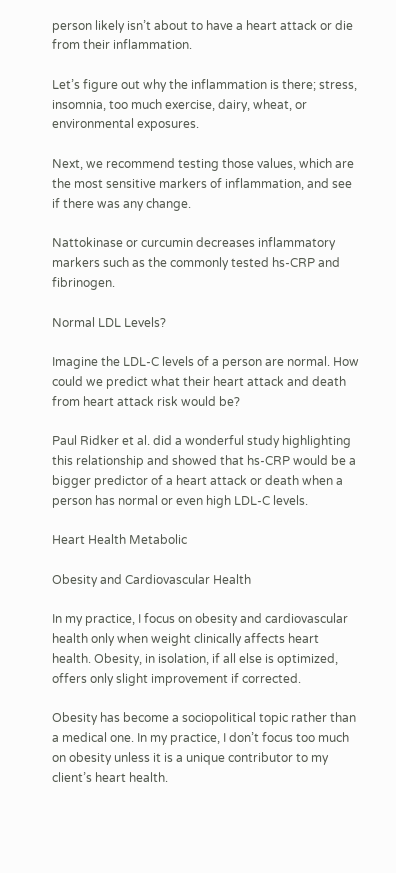person likely isn’t about to have a heart attack or die from their inflammation.

Let’s figure out why the inflammation is there; stress, insomnia, too much exercise, dairy, wheat, or environmental exposures.

Next, we recommend testing those values, which are the most sensitive markers of inflammation, and see if there was any change.

Nattokinase or curcumin decreases inflammatory markers such as the commonly tested hs-CRP and fibrinogen.

Normal LDL Levels?

Imagine the LDL-C levels of a person are normal. How could we predict what their heart attack and death from heart attack risk would be?

Paul Ridker et al. did a wonderful study highlighting this relationship and showed that hs-CRP would be a bigger predictor of a heart attack or death when a person has normal or even high LDL-C levels.

Heart Health Metabolic

Obesity and Cardiovascular Health

In my practice, I focus on obesity and cardiovascular health only when weight clinically affects heart health. Obesity, in isolation, if all else is optimized, offers only slight improvement if corrected.

Obesity has become a sociopolitical topic rather than a medical one. In my practice, I don’t focus too much on obesity unless it is a unique contributor to my client’s heart health.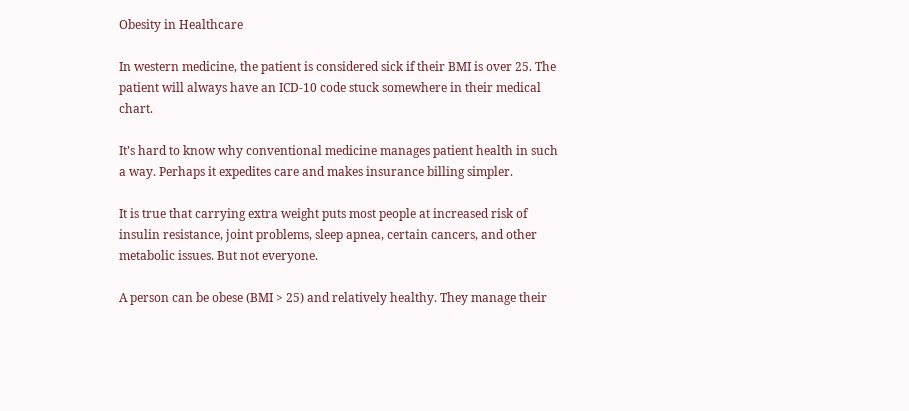Obesity in Healthcare

In western medicine, the patient is considered sick if their BMI is over 25. The patient will always have an ICD-10 code stuck somewhere in their medical chart.

It’s hard to know why conventional medicine manages patient health in such a way. Perhaps it expedites care and makes insurance billing simpler.

It is true that carrying extra weight puts most people at increased risk of insulin resistance, joint problems, sleep apnea, certain cancers, and other metabolic issues. But not everyone.

A person can be obese (BMI > 25) and relatively healthy. They manage their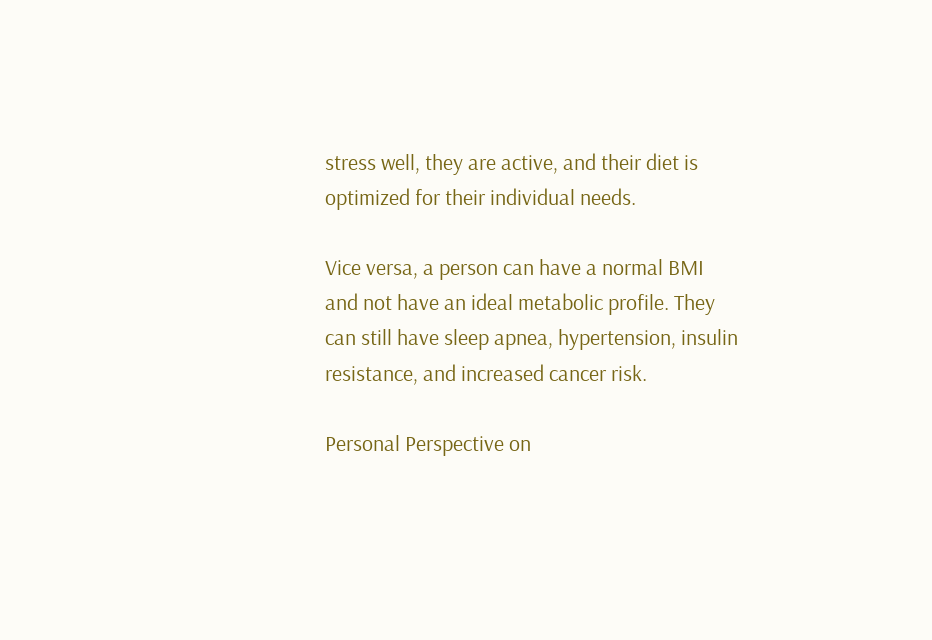stress well, they are active, and their diet is optimized for their individual needs.

Vice versa, a person can have a normal BMI and not have an ideal metabolic profile. They can still have sleep apnea, hypertension, insulin resistance, and increased cancer risk.

Personal Perspective on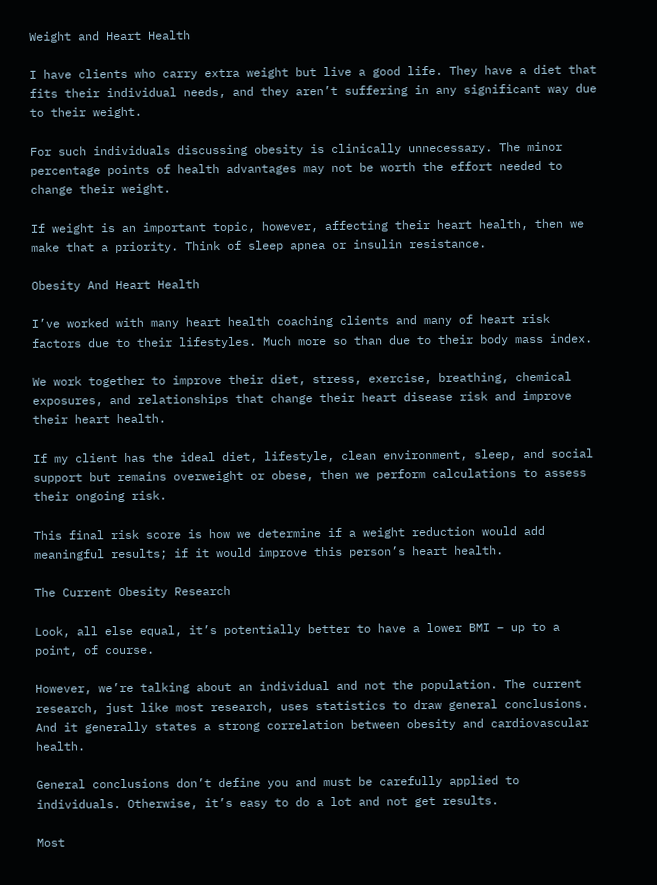Weight and Heart Health

I have clients who carry extra weight but live a good life. They have a diet that fits their individual needs, and they aren’t suffering in any significant way due to their weight.

For such individuals discussing obesity is clinically unnecessary. The minor percentage points of health advantages may not be worth the effort needed to change their weight.

If weight is an important topic, however, affecting their heart health, then we make that a priority. Think of sleep apnea or insulin resistance.

Obesity And Heart Health

I’ve worked with many heart health coaching clients and many of heart risk factors due to their lifestyles. Much more so than due to their body mass index.

We work together to improve their diet, stress, exercise, breathing, chemical exposures, and relationships that change their heart disease risk and improve their heart health.

If my client has the ideal diet, lifestyle, clean environment, sleep, and social support but remains overweight or obese, then we perform calculations to assess their ongoing risk.

This final risk score is how we determine if a weight reduction would add meaningful results; if it would improve this person’s heart health.

The Current Obesity Research

Look, all else equal, it’s potentially better to have a lower BMI – up to a point, of course.

However, we’re talking about an individual and not the population. The current research, just like most research, uses statistics to draw general conclusions. And it generally states a strong correlation between obesity and cardiovascular health.

General conclusions don’t define you and must be carefully applied to individuals. Otherwise, it’s easy to do a lot and not get results.

Most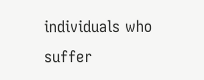individuals who suffer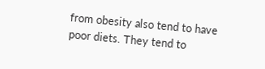from obesity also tend to have poor diets. They tend to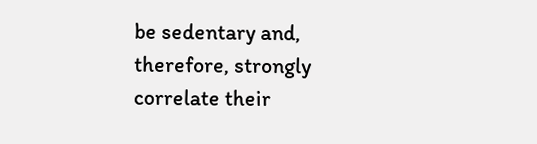be sedentary and, therefore, strongly correlate their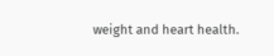weight and heart health.